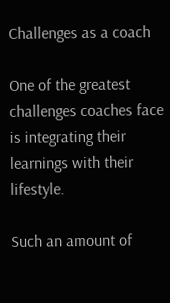Challenges as a coach

One of the greatest challenges coaches face is integrating their learnings with their lifestyle.

Such an amount of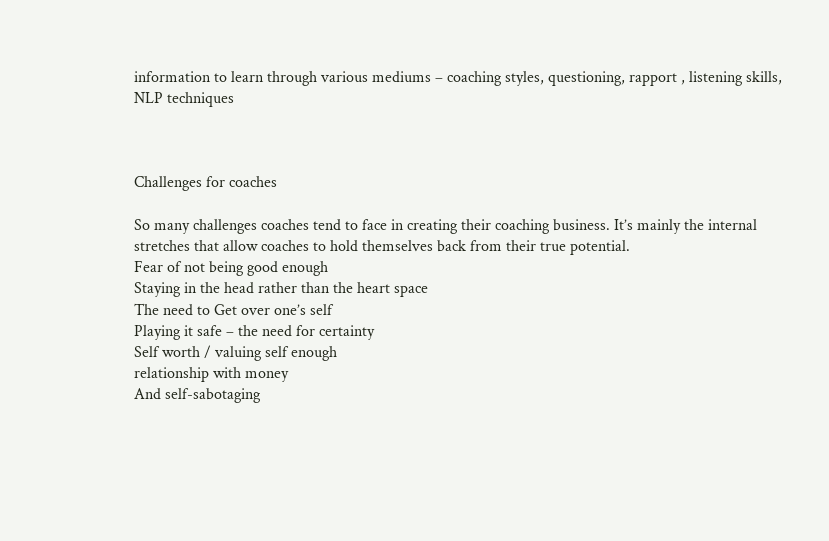information to learn through various mediums – coaching styles, questioning, rapport , listening skills, NLP techniques



Challenges for coaches

So many challenges coaches tend to face in creating their coaching business. It’s mainly the internal stretches that allow coaches to hold themselves back from their true potential.
Fear of not being good enough
Staying in the head rather than the heart space
The need to Get over one’s self
Playing it safe – the need for certainty
Self worth / valuing self enough
relationship with money
And self-sabotaging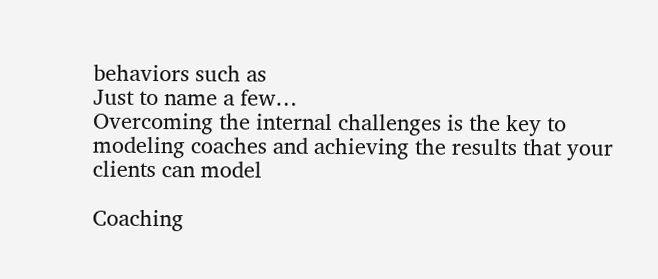behaviors such as
Just to name a few…
Overcoming the internal challenges is the key to modeling coaches and achieving the results that your clients can model

Coaching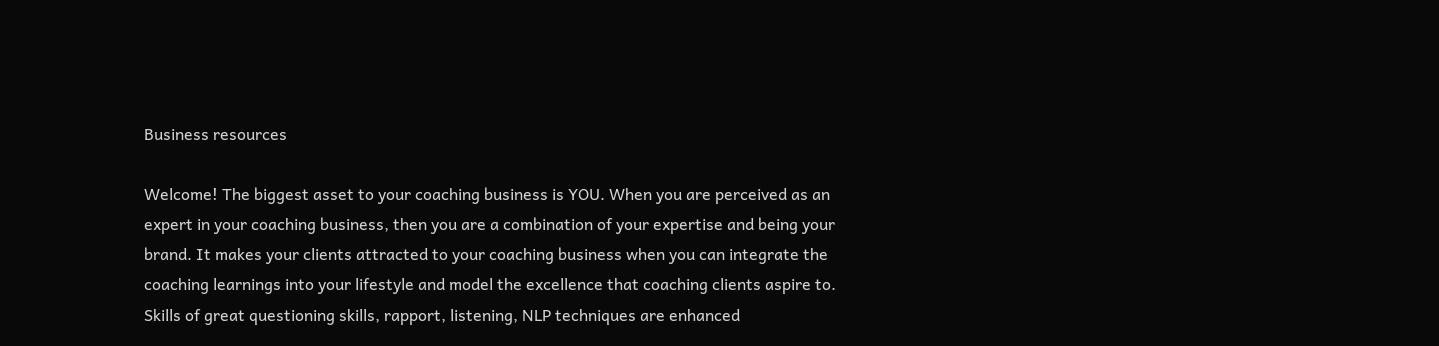Business resources

Welcome! The biggest asset to your coaching business is YOU. When you are perceived as an expert in your coaching business, then you are a combination of your expertise and being your brand. It makes your clients attracted to your coaching business when you can integrate the coaching learnings into your lifestyle and model the excellence that coaching clients aspire to.
Skills of great questioning skills, rapport, listening, NLP techniques are enhanced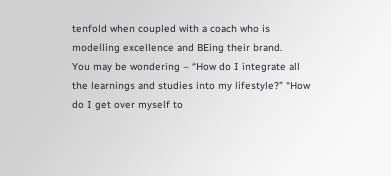tenfold when coupled with a coach who is modelling excellence and BEing their brand.
You may be wondering – “How do I integrate all the learnings and studies into my lifestyle?” “How do I get over myself to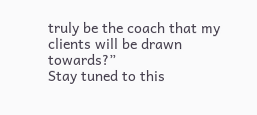truly be the coach that my clients will be drawn towards?”
Stay tuned to this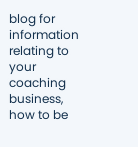blog for information relating to your coaching business, how to be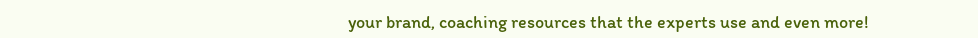your brand, coaching resources that the experts use and even more!